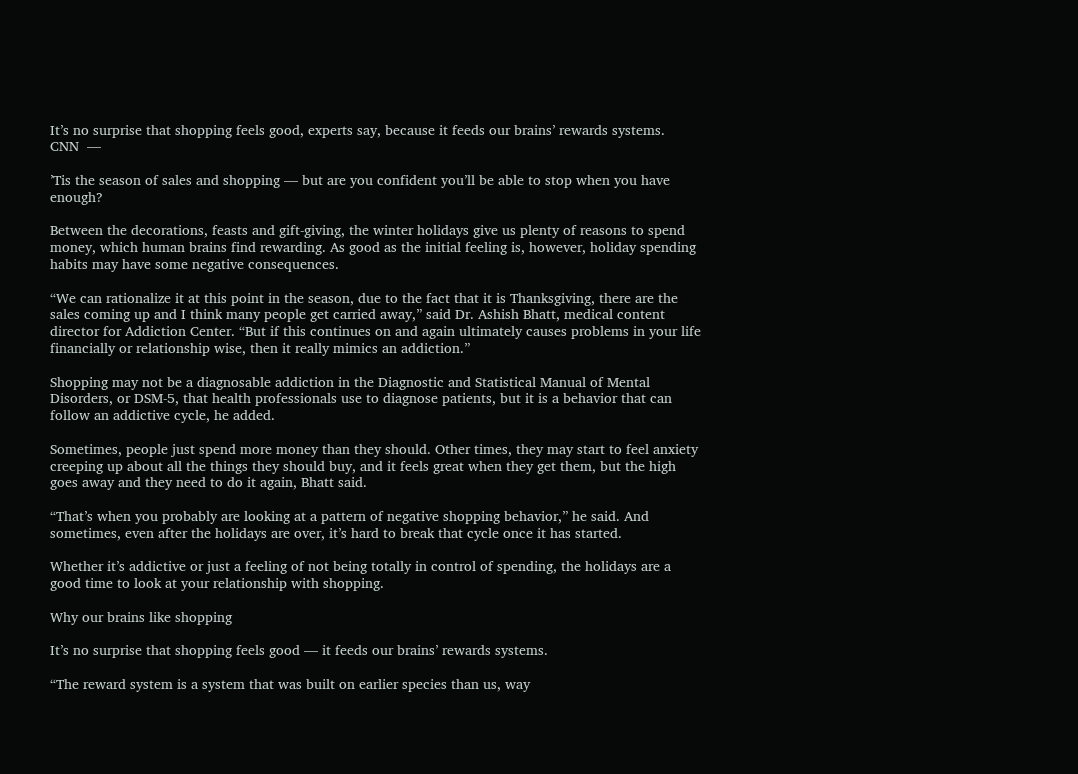It’s no surprise that shopping feels good, experts say, because it feeds our brains’ rewards systems.
CNN  —

’Tis the season of sales and shopping — but are you confident you’ll be able to stop when you have enough?

Between the decorations, feasts and gift-giving, the winter holidays give us plenty of reasons to spend money, which human brains find rewarding. As good as the initial feeling is, however, holiday spending habits may have some negative consequences.

“We can rationalize it at this point in the season, due to the fact that it is Thanksgiving, there are the sales coming up and I think many people get carried away,” said Dr. Ashish Bhatt, medical content director for Addiction Center. “But if this continues on and again ultimately causes problems in your life financially or relationship wise, then it really mimics an addiction.”

Shopping may not be a diagnosable addiction in the Diagnostic and Statistical Manual of Mental Disorders, or DSM-5, that health professionals use to diagnose patients, but it is a behavior that can follow an addictive cycle, he added.

Sometimes, people just spend more money than they should. Other times, they may start to feel anxiety creeping up about all the things they should buy, and it feels great when they get them, but the high goes away and they need to do it again, Bhatt said.

“That’s when you probably are looking at a pattern of negative shopping behavior,” he said. And sometimes, even after the holidays are over, it’s hard to break that cycle once it has started.

Whether it’s addictive or just a feeling of not being totally in control of spending, the holidays are a good time to look at your relationship with shopping.

Why our brains like shopping

It’s no surprise that shopping feels good — it feeds our brains’ rewards systems.

“The reward system is a system that was built on earlier species than us, way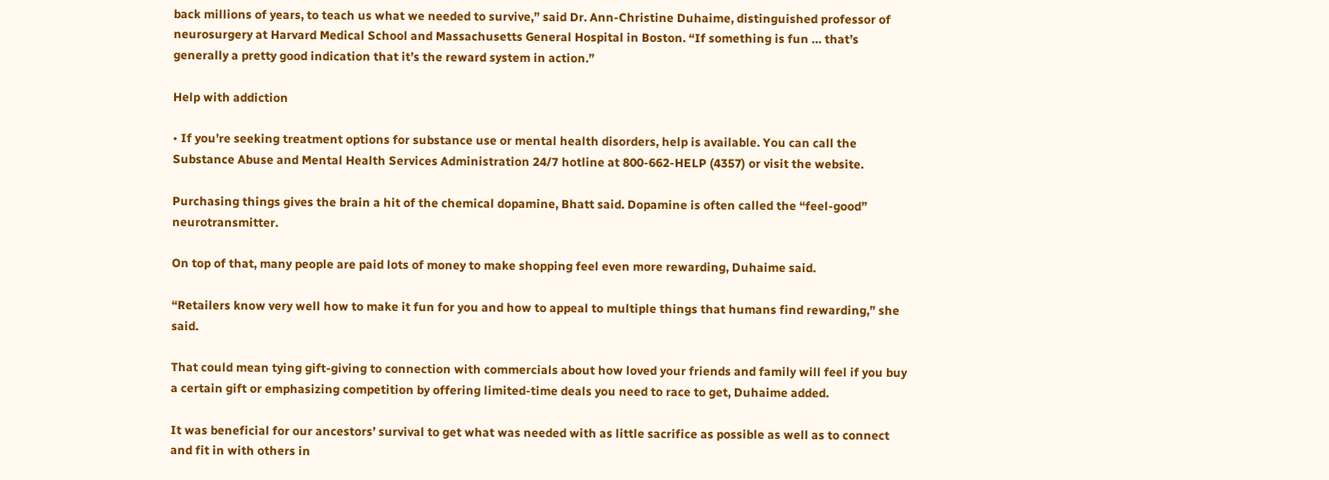back millions of years, to teach us what we needed to survive,” said Dr. Ann-Christine Duhaime, distinguished professor of neurosurgery at Harvard Medical School and Massachusetts General Hospital in Boston. “If something is fun … that’s generally a pretty good indication that it’s the reward system in action.”

Help with addiction

• If you’re seeking treatment options for substance use or mental health disorders, help is available. You can call the Substance Abuse and Mental Health Services Administration 24/7 hotline at 800-662-HELP (4357) or visit the website.

Purchasing things gives the brain a hit of the chemical dopamine, Bhatt said. Dopamine is often called the “feel-good” neurotransmitter.

On top of that, many people are paid lots of money to make shopping feel even more rewarding, Duhaime said.

“Retailers know very well how to make it fun for you and how to appeal to multiple things that humans find rewarding,” she said.

That could mean tying gift-giving to connection with commercials about how loved your friends and family will feel if you buy a certain gift or emphasizing competition by offering limited-time deals you need to race to get, Duhaime added.

It was beneficial for our ancestors’ survival to get what was needed with as little sacrifice as possible as well as to connect and fit in with others in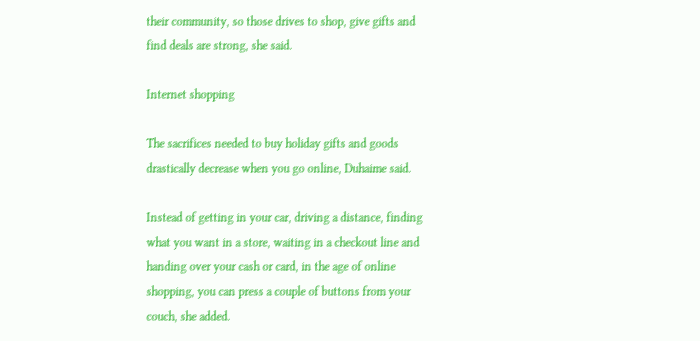their community, so those drives to shop, give gifts and find deals are strong, she said.

Internet shopping

The sacrifices needed to buy holiday gifts and goods drastically decrease when you go online, Duhaime said.

Instead of getting in your car, driving a distance, finding what you want in a store, waiting in a checkout line and handing over your cash or card, in the age of online shopping, you can press a couple of buttons from your couch, she added.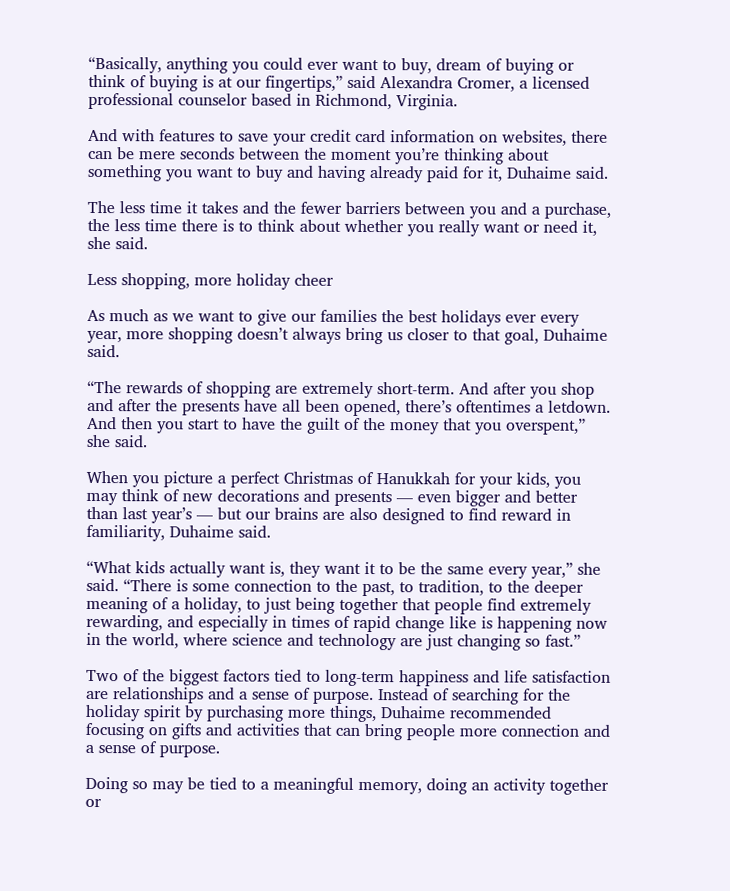“Basically, anything you could ever want to buy, dream of buying or think of buying is at our fingertips,” said Alexandra Cromer, a licensed professional counselor based in Richmond, Virginia.

And with features to save your credit card information on websites, there can be mere seconds between the moment you’re thinking about something you want to buy and having already paid for it, Duhaime said.

The less time it takes and the fewer barriers between you and a purchase, the less time there is to think about whether you really want or need it, she said.

Less shopping, more holiday cheer

As much as we want to give our families the best holidays ever every year, more shopping doesn’t always bring us closer to that goal, Duhaime said.

“The rewards of shopping are extremely short-term. And after you shop and after the presents have all been opened, there’s oftentimes a letdown. And then you start to have the guilt of the money that you overspent,” she said.

When you picture a perfect Christmas of Hanukkah for your kids, you may think of new decorations and presents — even bigger and better than last year’s — but our brains are also designed to find reward in familiarity, Duhaime said.

“What kids actually want is, they want it to be the same every year,” she said. “There is some connection to the past, to tradition, to the deeper meaning of a holiday, to just being together that people find extremely rewarding, and especially in times of rapid change like is happening now in the world, where science and technology are just changing so fast.”

Two of the biggest factors tied to long-term happiness and life satisfaction are relationships and a sense of purpose. Instead of searching for the holiday spirit by purchasing more things, Duhaime recommended focusing on gifts and activities that can bring people more connection and a sense of purpose.

Doing so may be tied to a meaningful memory, doing an activity together or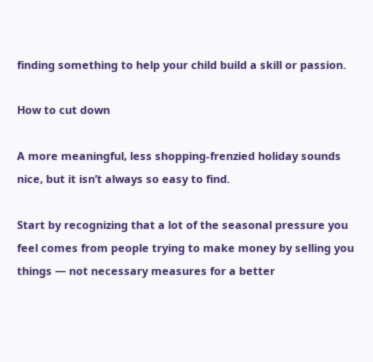finding something to help your child build a skill or passion.

How to cut down

A more meaningful, less shopping-frenzied holiday sounds nice, but it isn’t always so easy to find.

Start by recognizing that a lot of the seasonal pressure you feel comes from people trying to make money by selling you things — not necessary measures for a better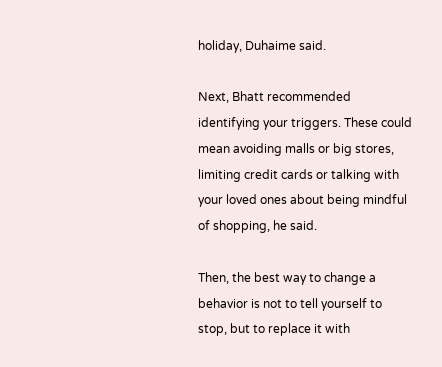holiday, Duhaime said.

Next, Bhatt recommended identifying your triggers. These could mean avoiding malls or big stores, limiting credit cards or talking with your loved ones about being mindful of shopping, he said.

Then, the best way to change a behavior is not to tell yourself to stop, but to replace it with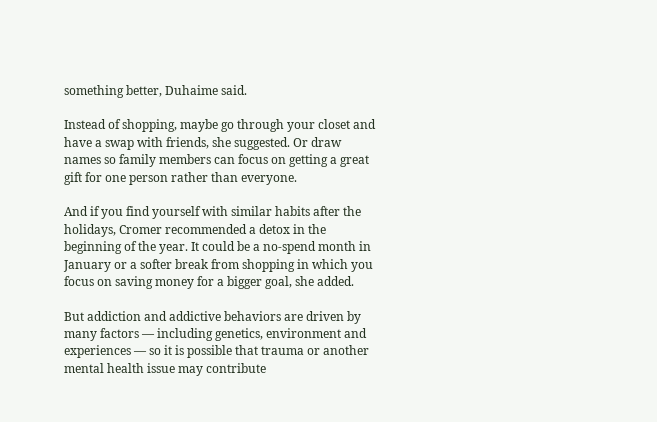something better, Duhaime said.

Instead of shopping, maybe go through your closet and have a swap with friends, she suggested. Or draw names so family members can focus on getting a great gift for one person rather than everyone.

And if you find yourself with similar habits after the holidays, Cromer recommended a detox in the beginning of the year. It could be a no-spend month in January or a softer break from shopping in which you focus on saving money for a bigger goal, she added.

But addiction and addictive behaviors are driven by many factors — including genetics, environment and experiences — so it is possible that trauma or another mental health issue may contribute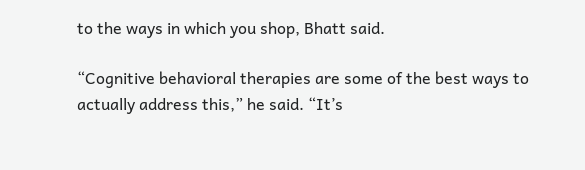to the ways in which you shop, Bhatt said.

“Cognitive behavioral therapies are some of the best ways to actually address this,” he said. “It’s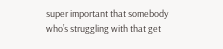super important that somebody who’s struggling with that get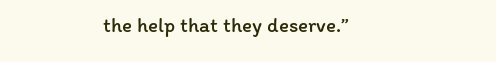the help that they deserve.”